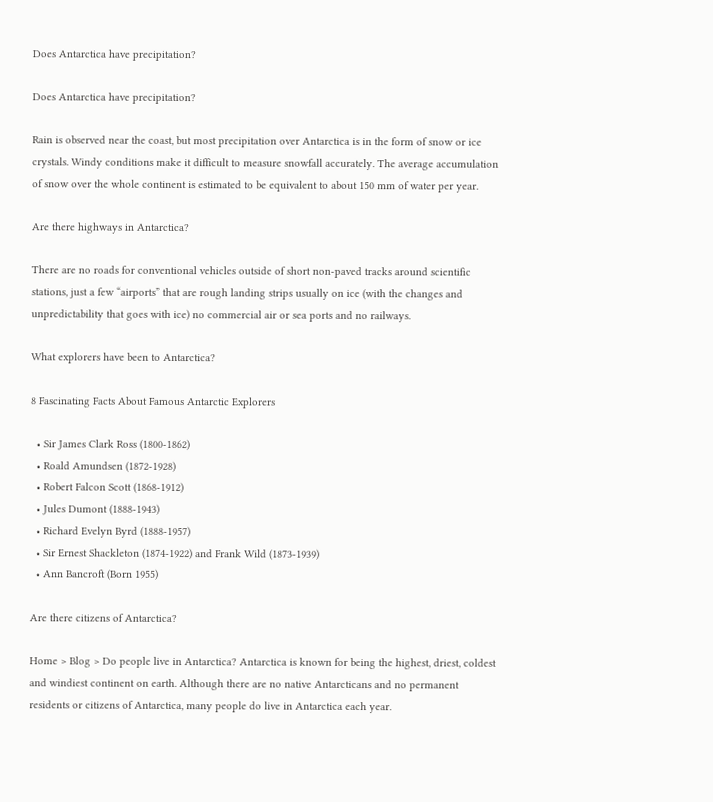Does Antarctica have precipitation?

Does Antarctica have precipitation?

Rain is observed near the coast, but most precipitation over Antarctica is in the form of snow or ice crystals. Windy conditions make it difficult to measure snowfall accurately. The average accumulation of snow over the whole continent is estimated to be equivalent to about 150 mm of water per year.

Are there highways in Antarctica?

There are no roads for conventional vehicles outside of short non-paved tracks around scientific stations, just a few “airports” that are rough landing strips usually on ice (with the changes and unpredictability that goes with ice) no commercial air or sea ports and no railways.

What explorers have been to Antarctica?

8 Fascinating Facts About Famous Antarctic Explorers

  • Sir James Clark Ross (1800-1862)
  • Roald Amundsen (1872-1928)
  • Robert Falcon Scott (1868-1912)
  • Jules Dumont (1888-1943)
  • Richard Evelyn Byrd (1888-1957)
  • Sir Ernest Shackleton (1874-1922) and Frank Wild (1873-1939)
  • Ann Bancroft (Born 1955)

Are there citizens of Antarctica?

Home > Blog > Do people live in Antarctica? Antarctica is known for being the highest, driest, coldest and windiest continent on earth. Although there are no native Antarcticans and no permanent residents or citizens of Antarctica, many people do live in Antarctica each year.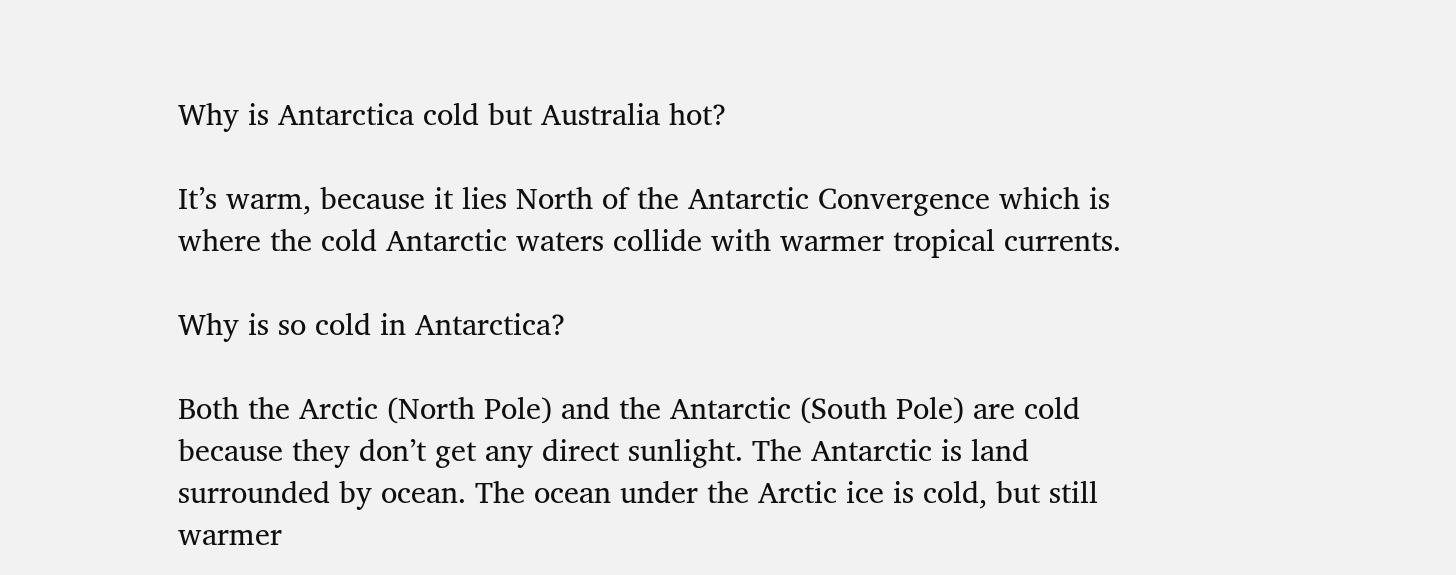Why is Antarctica cold but Australia hot?

It’s warm, because it lies North of the Antarctic Convergence which is where the cold Antarctic waters collide with warmer tropical currents.

Why is so cold in Antarctica?

Both the Arctic (North Pole) and the Antarctic (South Pole) are cold because they don’t get any direct sunlight. The Antarctic is land surrounded by ocean. The ocean under the Arctic ice is cold, but still warmer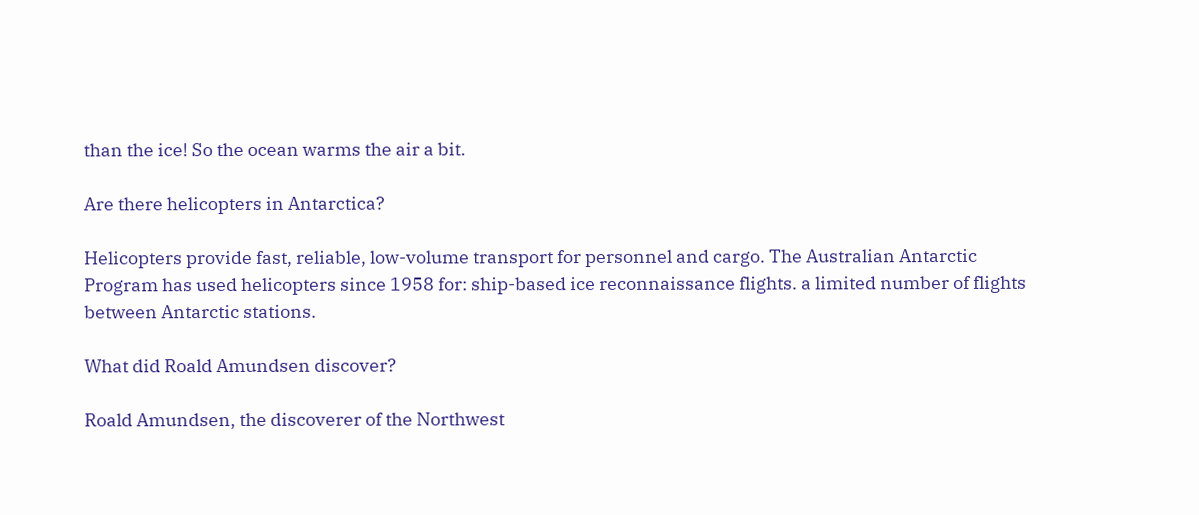than the ice! So the ocean warms the air a bit.

Are there helicopters in Antarctica?

Helicopters provide fast, reliable, low-volume transport for personnel and cargo. The Australian Antarctic Program has used helicopters since 1958 for: ship-based ice reconnaissance flights. a limited number of flights between Antarctic stations.

What did Roald Amundsen discover?

Roald Amundsen, the discoverer of the Northwest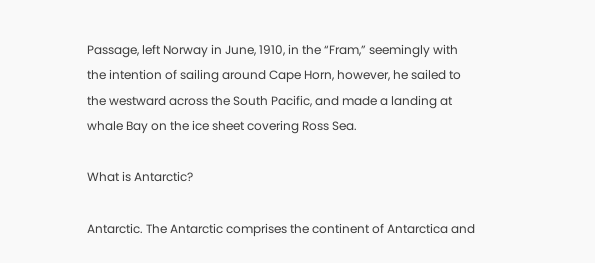Passage, left Norway in June, 1910, in the “Fram,” seemingly with the intention of sailing around Cape Horn, however, he sailed to the westward across the South Pacific, and made a landing at whale Bay on the ice sheet covering Ross Sea.

What is Antarctic?

Antarctic. The Antarctic comprises the continent of Antarctica and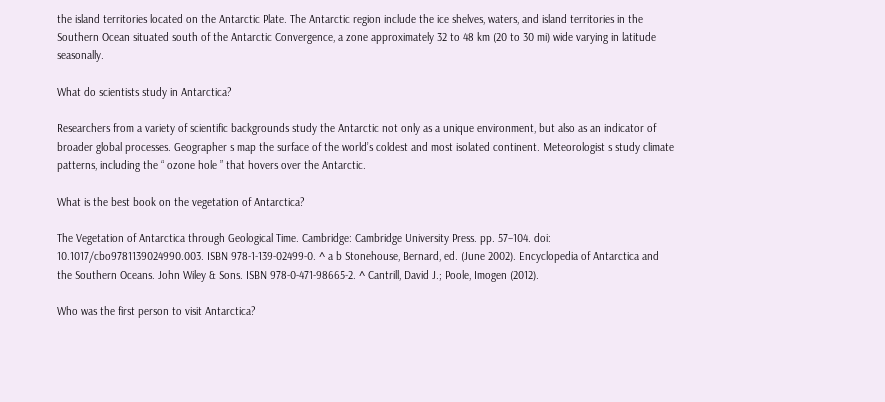the island territories located on the Antarctic Plate. The Antarctic region include the ice shelves, waters, and island territories in the Southern Ocean situated south of the Antarctic Convergence, a zone approximately 32 to 48 km (20 to 30 mi) wide varying in latitude seasonally.

What do scientists study in Antarctica?

Researchers from a variety of scientific backgrounds study the Antarctic not only as a unique environment, but also as an indicator of broader global processes. Geographer s map the surface of the world’s coldest and most isolated continent. Meteorologist s study climate patterns, including the “ ozone hole ” that hovers over the Antarctic.

What is the best book on the vegetation of Antarctica?

The Vegetation of Antarctica through Geological Time. Cambridge: Cambridge University Press. pp. 57–104. doi: 10.1017/cbo9781139024990.003. ISBN 978-1-139-02499-0. ^ a b Stonehouse, Bernard, ed. (June 2002). Encyclopedia of Antarctica and the Southern Oceans. John Wiley & Sons. ISBN 978-0-471-98665-2. ^ Cantrill, David J.; Poole, Imogen (2012).

Who was the first person to visit Antarctica?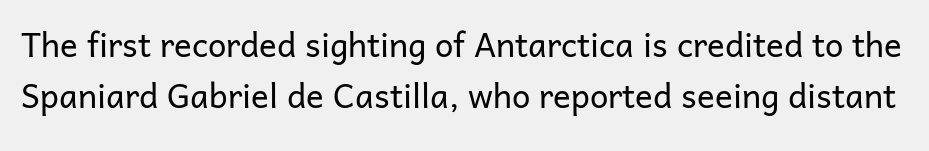The first recorded sighting of Antarctica is credited to the Spaniard Gabriel de Castilla, who reported seeing distant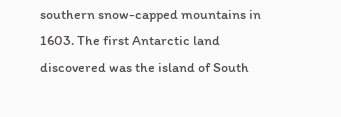southern snow-capped mountains in 1603. The first Antarctic land discovered was the island of South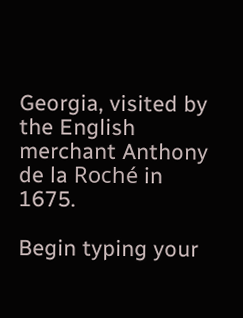Georgia, visited by the English merchant Anthony de la Roché in 1675.

Begin typing your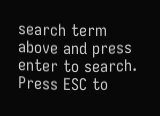search term above and press enter to search. Press ESC to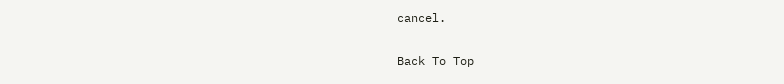cancel.

Back To Top